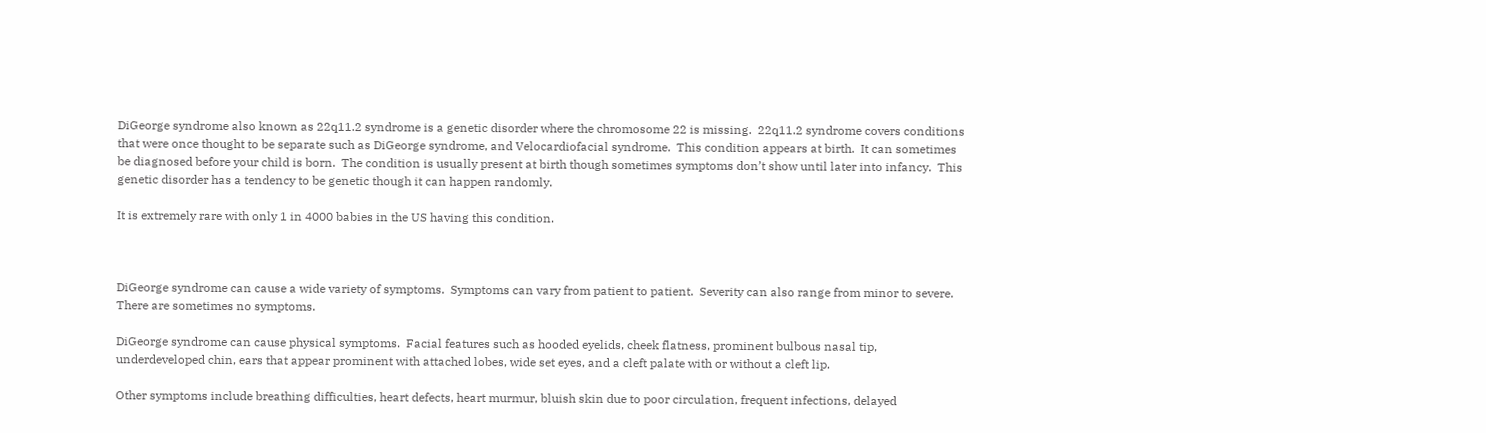DiGeorge syndrome also known as 22q11.2 syndrome is a genetic disorder where the chromosome 22 is missing.  22q11.2 syndrome covers conditions that were once thought to be separate such as DiGeorge syndrome, and Velocardiofacial syndrome.  This condition appears at birth.  It can sometimes be diagnosed before your child is born.  The condition is usually present at birth though sometimes symptoms don’t show until later into infancy.  This genetic disorder has a tendency to be genetic though it can happen randomly.

It is extremely rare with only 1 in 4000 babies in the US having this condition.



DiGeorge syndrome can cause a wide variety of symptoms.  Symptoms can vary from patient to patient.  Severity can also range from minor to severe.  There are sometimes no symptoms.

DiGeorge syndrome can cause physical symptoms.  Facial features such as hooded eyelids, cheek flatness, prominent bulbous nasal tip, underdeveloped chin, ears that appear prominent with attached lobes, wide set eyes, and a cleft palate with or without a cleft lip.

Other symptoms include breathing difficulties, heart defects, heart murmur, bluish skin due to poor circulation, frequent infections, delayed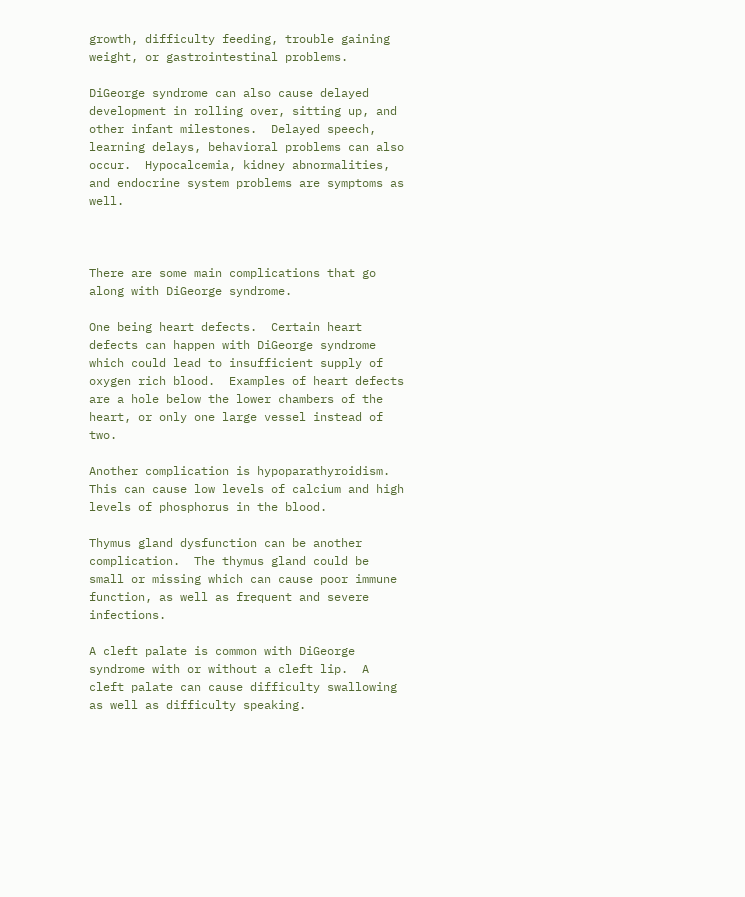growth, difficulty feeding, trouble gaining weight, or gastrointestinal problems.

DiGeorge syndrome can also cause delayed development in rolling over, sitting up, and other infant milestones.  Delayed speech, learning delays, behavioral problems can also occur.  Hypocalcemia, kidney abnormalities, and endocrine system problems are symptoms as well.



There are some main complications that go along with DiGeorge syndrome.

One being heart defects.  Certain heart defects can happen with DiGeorge syndrome which could lead to insufficient supply of oxygen rich blood.  Examples of heart defects are a hole below the lower chambers of the heart, or only one large vessel instead of two.

Another complication is hypoparathyroidism.  This can cause low levels of calcium and high levels of phosphorus in the blood.

Thymus gland dysfunction can be another complication.  The thymus gland could be small or missing which can cause poor immune function, as well as frequent and severe infections.

A cleft palate is common with DiGeorge syndrome with or without a cleft lip.  A cleft palate can cause difficulty swallowing as well as difficulty speaking.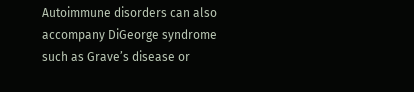Autoimmune disorders can also accompany DiGeorge syndrome such as Grave’s disease or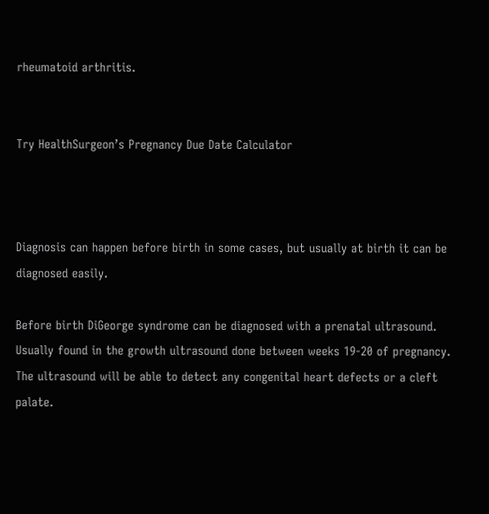rheumatoid arthritis.


Try HealthSurgeon’s Pregnancy Due Date Calculator



Diagnosis can happen before birth in some cases, but usually at birth it can be diagnosed easily.

Before birth DiGeorge syndrome can be diagnosed with a prenatal ultrasound.  Usually found in the growth ultrasound done between weeks 19-20 of pregnancy.  The ultrasound will be able to detect any congenital heart defects or a cleft palate.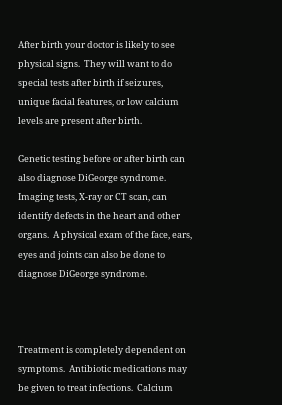After birth your doctor is likely to see physical signs.  They will want to do special tests after birth if seizures, unique facial features, or low calcium levels are present after birth.

Genetic testing before or after birth can also diagnose DiGeorge syndrome.  Imaging tests, X-ray or CT scan, can identify defects in the heart and other organs.  A physical exam of the face, ears, eyes and joints can also be done to diagnose DiGeorge syndrome.



Treatment is completely dependent on symptoms.  Antibiotic medications may be given to treat infections.  Calcium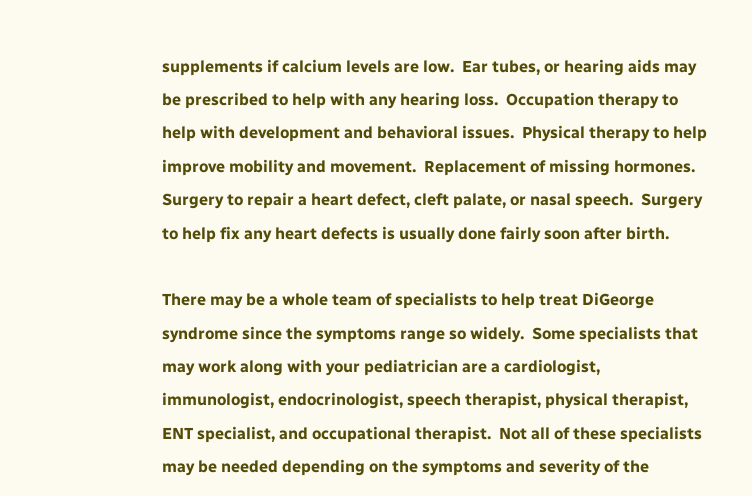supplements if calcium levels are low.  Ear tubes, or hearing aids may be prescribed to help with any hearing loss.  Occupation therapy to help with development and behavioral issues.  Physical therapy to help improve mobility and movement.  Replacement of missing hormones.  Surgery to repair a heart defect, cleft palate, or nasal speech.  Surgery to help fix any heart defects is usually done fairly soon after birth.

There may be a whole team of specialists to help treat DiGeorge syndrome since the symptoms range so widely.  Some specialists that may work along with your pediatrician are a cardiologist, immunologist, endocrinologist, speech therapist, physical therapist, ENT specialist, and occupational therapist.  Not all of these specialists may be needed depending on the symptoms and severity of the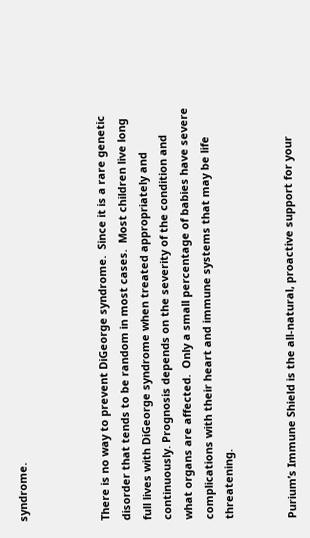syndrome.



There is no way to prevent DiGeorge syndrome.  Since it is a rare genetic disorder that tends to be random in most cases.  Most children live long full lives with DiGeorge syndrome when treated appropriately and continuously. Prognosis depends on the severity of the condition and what organs are affected.  Only a small percentage of babies have severe complications with their heart and immune systems that may be life threatening.


Purium’s Immune Shield is the all-natural, proactive support for your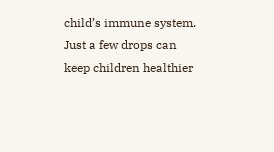child’s immune system. Just a few drops can keep children healthier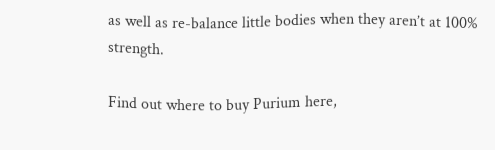as well as re-balance little bodies when they aren’t at 100% strength.

Find out where to buy Purium here,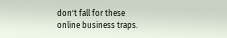don't fall for these online business traps.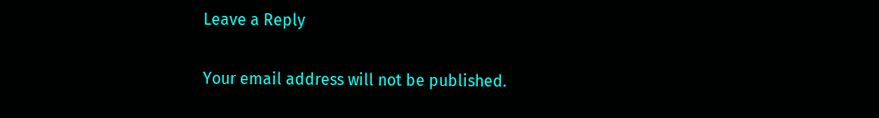Leave a Reply

Your email address will not be published.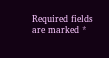Required fields are marked *